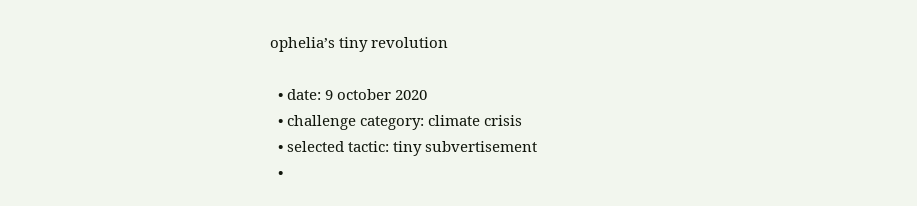ophelia’s tiny revolution

  • date: 9 october 2020
  • challenge category: climate crisis
  • selected tactic: tiny subvertisement
  •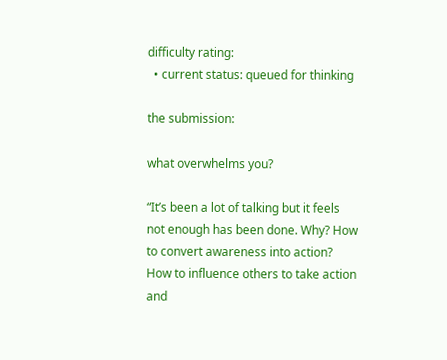difficulty rating:
  • current status: queued for thinking

the submission:

what overwhelms you?

“It’s been a lot of talking but it feels not enough has been done. Why? How to convert awareness into action? How to influence others to take action and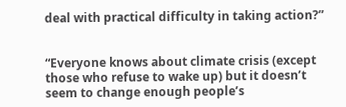deal with practical difficulty in taking action?”


“Everyone knows about climate crisis (except those who refuse to wake up) but it doesn’t seem to change enough people’s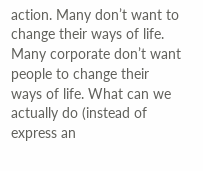action. Many don’t want to change their ways of life. Many corporate don’t want people to change their ways of life. What can we actually do (instead of express an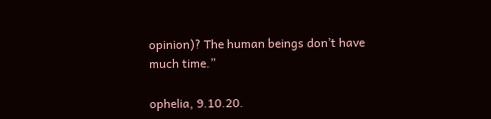opinion)? The human beings don’t have much time.”

ophelia, 9.10.20.